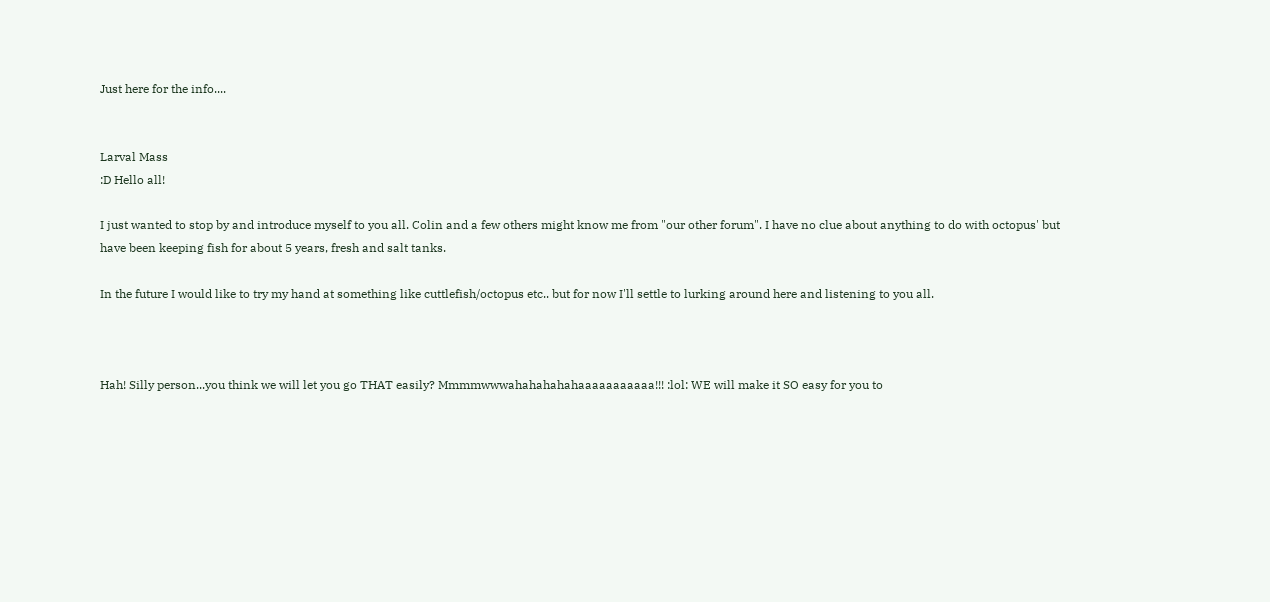Just here for the info....


Larval Mass
:D Hello all!

I just wanted to stop by and introduce myself to you all. Colin and a few others might know me from "our other forum". I have no clue about anything to do with octopus' but have been keeping fish for about 5 years, fresh and salt tanks.

In the future I would like to try my hand at something like cuttlefish/octopus etc.. but for now I'll settle to lurking around here and listening to you all.



Hah! Silly person...you think we will let you go THAT easily? Mmmmwwwahahahahahaaaaaaaaaaa!!! :lol: WE will make it SO easy for you to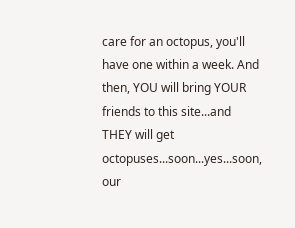care for an octopus, you'll have one within a week. And then, YOU will bring YOUR friends to this site...and THEY will get octopuses...soon...yes...soon, our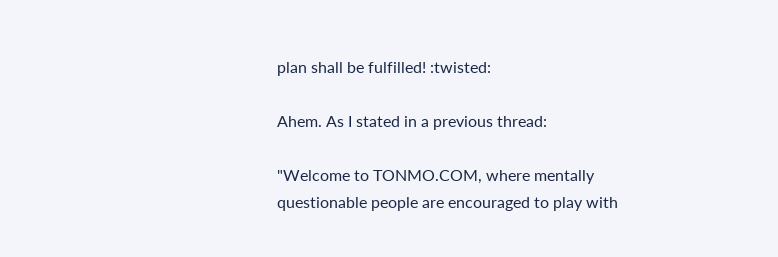plan shall be fulfilled! :twisted:

Ahem. As I stated in a previous thread:

"Welcome to TONMO.COM, where mentally questionable people are encouraged to play with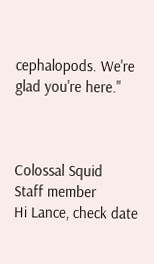cephalopods. We're glad you're here."



Colossal Squid
Staff member
Hi Lance, check date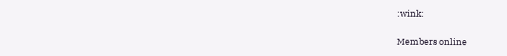:wink:

Members online